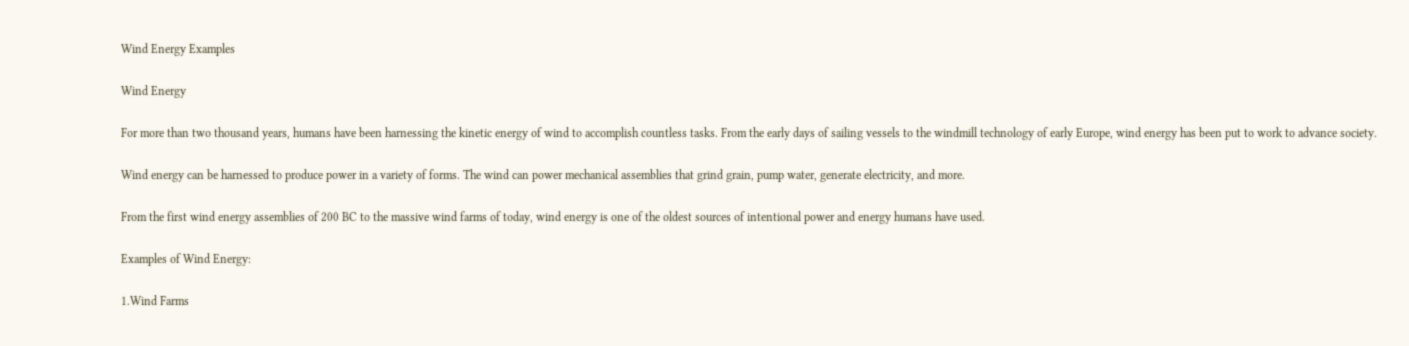Wind Energy Examples

Wind Energy

For more than two thousand years, humans have been harnessing the kinetic energy of wind to accomplish countless tasks. From the early days of sailing vessels to the windmill technology of early Europe, wind energy has been put to work to advance society.

Wind energy can be harnessed to produce power in a variety of forms. The wind can power mechanical assemblies that grind grain, pump water, generate electricity, and more.

From the first wind energy assemblies of 200 BC to the massive wind farms of today, wind energy is one of the oldest sources of intentional power and energy humans have used.

Examples of Wind Energy:

1.Wind Farms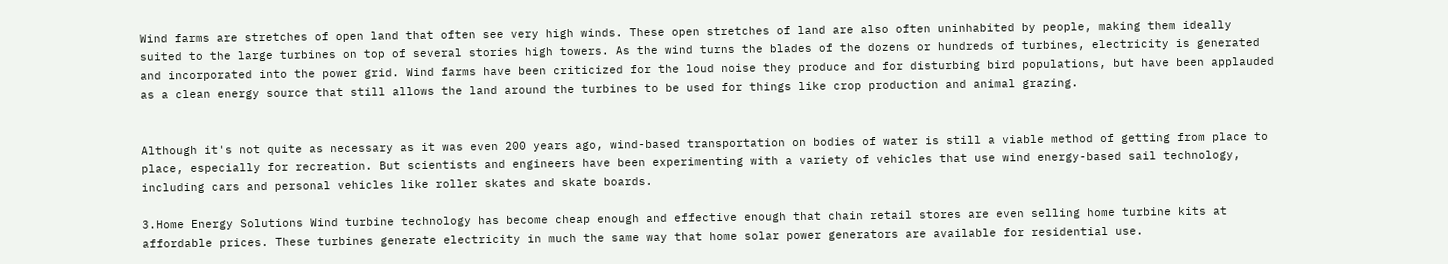Wind farms are stretches of open land that often see very high winds. These open stretches of land are also often uninhabited by people, making them ideally suited to the large turbines on top of several stories high towers. As the wind turns the blades of the dozens or hundreds of turbines, electricity is generated and incorporated into the power grid. Wind farms have been criticized for the loud noise they produce and for disturbing bird populations, but have been applauded as a clean energy source that still allows the land around the turbines to be used for things like crop production and animal grazing.


Although it's not quite as necessary as it was even 200 years ago, wind-based transportation on bodies of water is still a viable method of getting from place to place, especially for recreation. But scientists and engineers have been experimenting with a variety of vehicles that use wind energy-based sail technology, including cars and personal vehicles like roller skates and skate boards.

3.Home Energy Solutions Wind turbine technology has become cheap enough and effective enough that chain retail stores are even selling home turbine kits at affordable prices. These turbines generate electricity in much the same way that home solar power generators are available for residential use.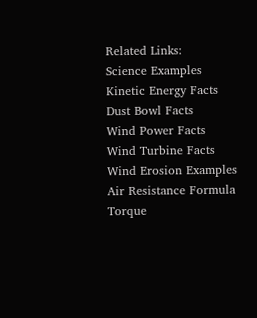Related Links:
Science Examples
Kinetic Energy Facts
Dust Bowl Facts
Wind Power Facts
Wind Turbine Facts
Wind Erosion Examples
Air Resistance Formula
Torque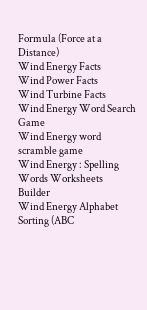Formula (Force at a Distance)
Wind Energy Facts
Wind Power Facts
Wind Turbine Facts
Wind Energy Word Search Game
Wind Energy word scramble game
Wind Energy : Spelling Words Worksheets Builder
Wind Energy Alphabet Sorting (ABC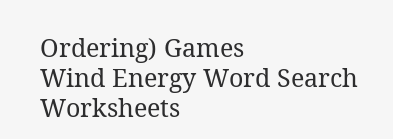Ordering) Games
Wind Energy Word Search Worksheets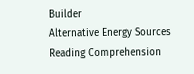Builder
Alternative Energy Sources Reading Comprehension